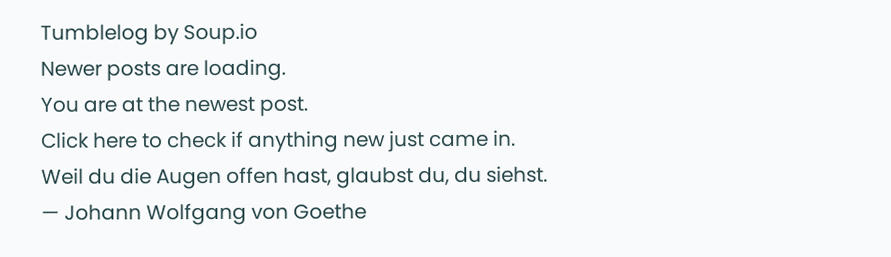Tumblelog by Soup.io
Newer posts are loading.
You are at the newest post.
Click here to check if anything new just came in.
Weil du die Augen offen hast, glaubst du, du siehst.
— Johann Wolfgang von Goethe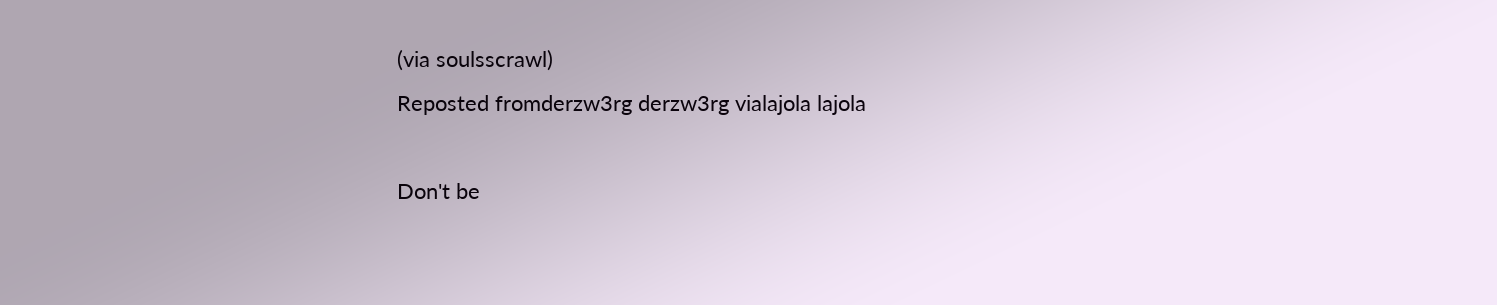(via soulsscrawl)
Reposted fromderzw3rg derzw3rg vialajola lajola

Don't be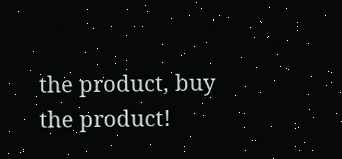the product, buy the product!